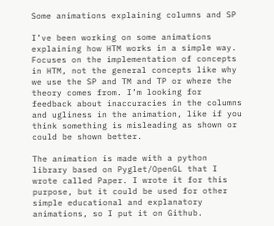Some animations explaining columns and SP

I’ve been working on some animations explaining how HTM works in a simple way. Focuses on the implementation of concepts in HTM, not the general concepts like why we use the SP and TM and TP or where the theory comes from. I’m looking for feedback about inaccuracies in the columns and ugliness in the animation, like if you think something is misleading as shown or could be shown better.

The animation is made with a python library based on Pyglet/OpenGL that I wrote called Paper. I wrote it for this purpose, but it could be used for other simple educational and explanatory animations, so I put it on Github.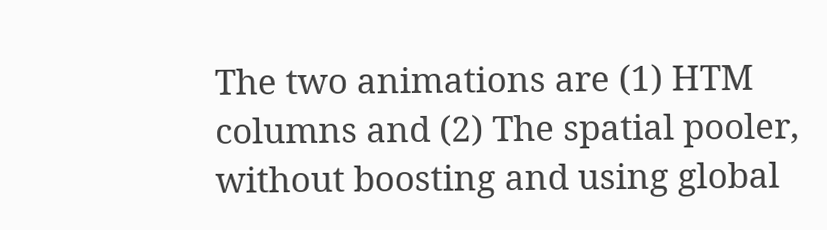The two animations are (1) HTM columns and (2) The spatial pooler, without boosting and using global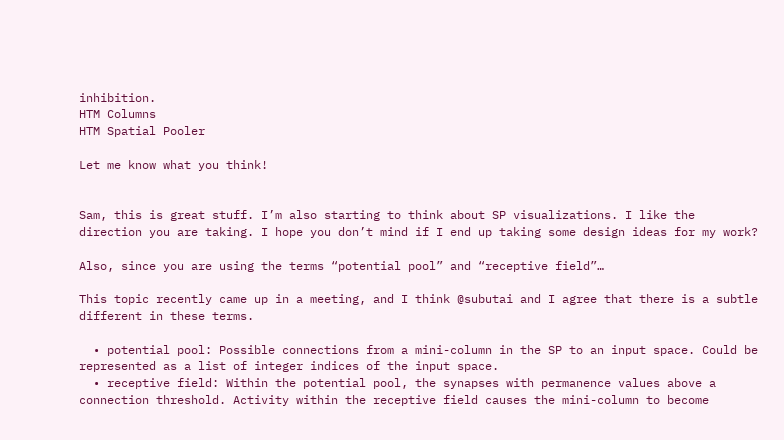inhibition.
HTM Columns
HTM Spatial Pooler

Let me know what you think!


Sam, this is great stuff. I’m also starting to think about SP visualizations. I like the direction you are taking. I hope you don’t mind if I end up taking some design ideas for my work?

Also, since you are using the terms “potential pool” and “receptive field”…

This topic recently came up in a meeting, and I think @subutai and I agree that there is a subtle different in these terms.

  • potential pool: Possible connections from a mini-column in the SP to an input space. Could be represented as a list of integer indices of the input space.
  • receptive field: Within the potential pool, the synapses with permanence values above a connection threshold. Activity within the receptive field causes the mini-column to become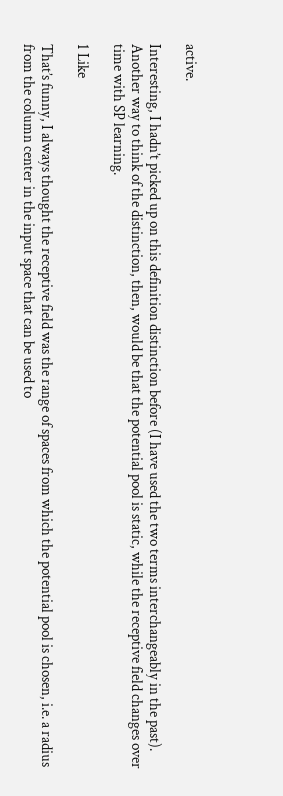active.

Interesting, I hadn’t picked up on this definition distinction before (I have used the two terms interchangeably in the past). Another way to think of the distinction, then, would be that the potential pool is static, while the receptive field changes over time with SP learning.

1 Like

That’s funny, I always thought the receptive field was the range of spaces from which the potential pool is chosen, i.e. a radius from the column center in the input space that can be used to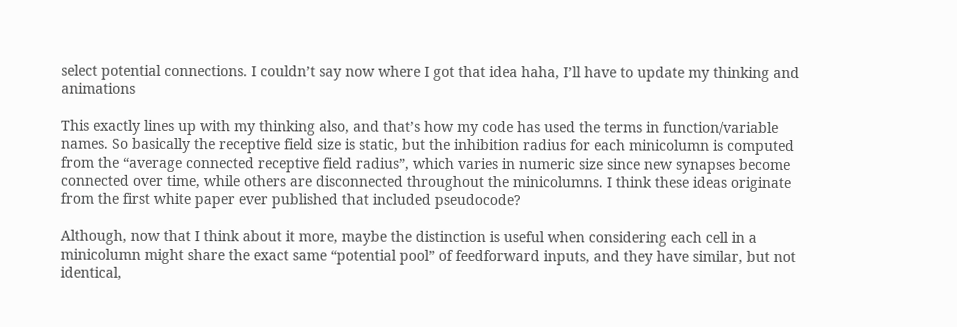select potential connections. I couldn’t say now where I got that idea haha, I’ll have to update my thinking and animations

This exactly lines up with my thinking also, and that’s how my code has used the terms in function/variable names. So basically the receptive field size is static, but the inhibition radius for each minicolumn is computed from the “average connected receptive field radius”, which varies in numeric size since new synapses become connected over time, while others are disconnected throughout the minicolumns. I think these ideas originate from the first white paper ever published that included pseudocode?

Although, now that I think about it more, maybe the distinction is useful when considering each cell in a minicolumn might share the exact same “potential pool” of feedforward inputs, and they have similar, but not identical,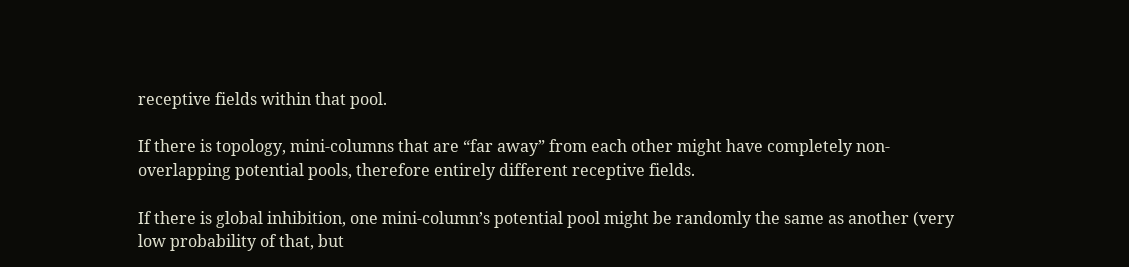receptive fields within that pool.

If there is topology, mini-columns that are “far away” from each other might have completely non-overlapping potential pools, therefore entirely different receptive fields.

If there is global inhibition, one mini-column’s potential pool might be randomly the same as another (very low probability of that, but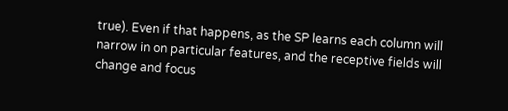true). Even if that happens, as the SP learns each column will narrow in on particular features, and the receptive fields will change and focus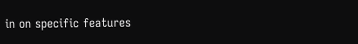in on specific features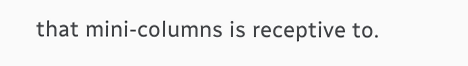that mini-columns is receptive to.